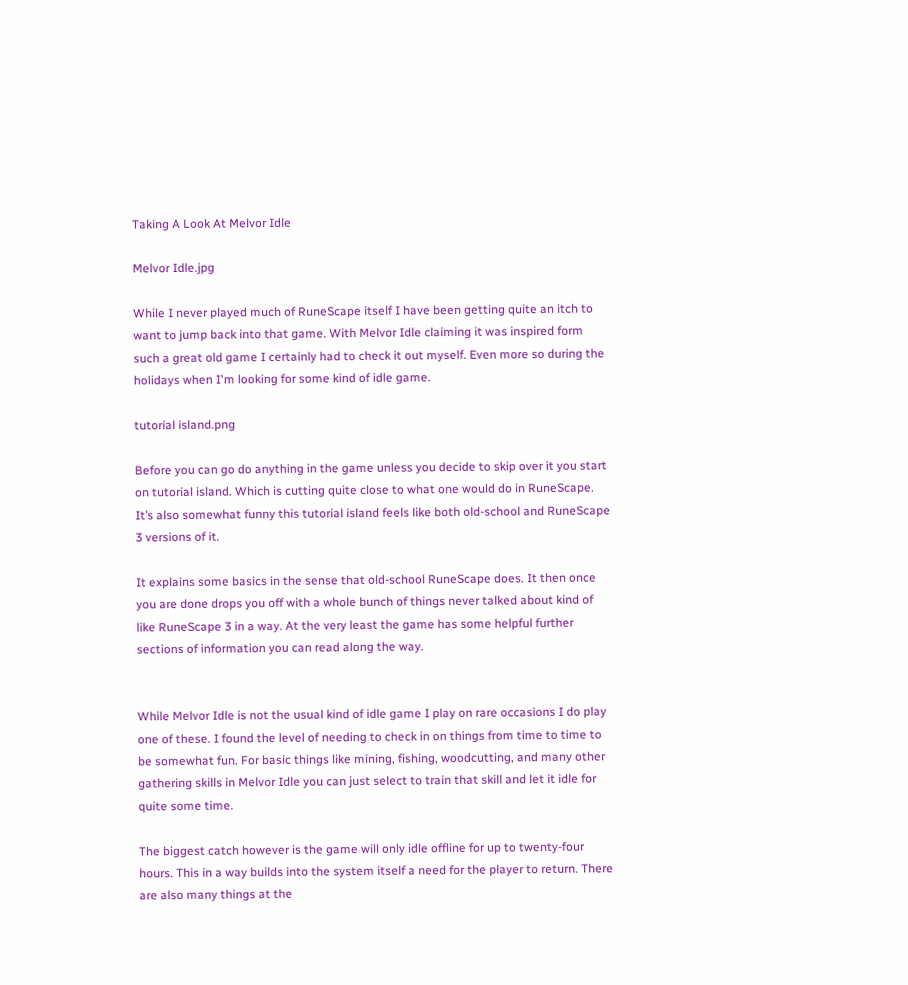Taking A Look At Melvor Idle

Melvor Idle.jpg

While I never played much of RuneScape itself I have been getting quite an itch to want to jump back into that game. With Melvor Idle claiming it was inspired form such a great old game I certainly had to check it out myself. Even more so during the holidays when I'm looking for some kind of idle game.

tutorial island.png

Before you can go do anything in the game unless you decide to skip over it you start on tutorial island. Which is cutting quite close to what one would do in RuneScape. It’s also somewhat funny this tutorial island feels like both old-school and RuneScape 3 versions of it.

It explains some basics in the sense that old-school RuneScape does. It then once you are done drops you off with a whole bunch of things never talked about kind of like RuneScape 3 in a way. At the very least the game has some helpful further sections of information you can read along the way.


While Melvor Idle is not the usual kind of idle game I play on rare occasions I do play one of these. I found the level of needing to check in on things from time to time to be somewhat fun. For basic things like mining, fishing, woodcutting, and many other gathering skills in Melvor Idle you can just select to train that skill and let it idle for quite some time.

The biggest catch however is the game will only idle offline for up to twenty-four hours. This in a way builds into the system itself a need for the player to return. There are also many things at the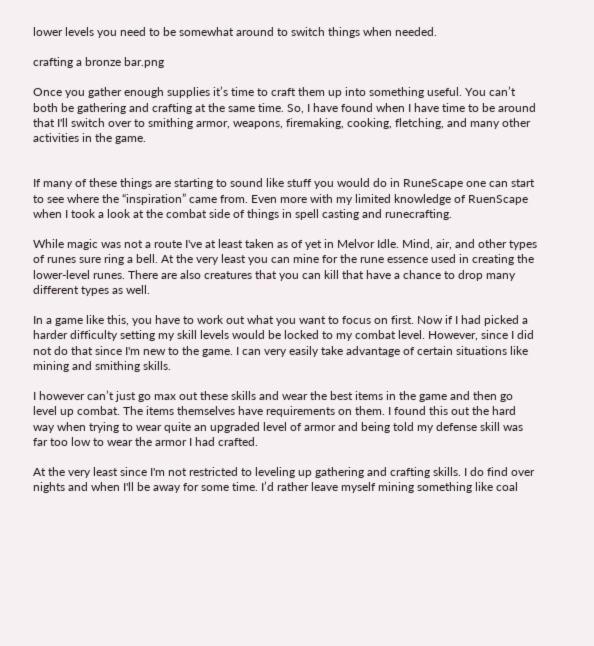lower levels you need to be somewhat around to switch things when needed.

crafting a bronze bar.png

Once you gather enough supplies it’s time to craft them up into something useful. You can’t both be gathering and crafting at the same time. So, I have found when I have time to be around that I'll switch over to smithing armor, weapons, firemaking, cooking, fletching, and many other activities in the game.


If many of these things are starting to sound like stuff you would do in RuneScape one can start to see where the “inspiration” came from. Even more with my limited knowledge of RuenScape when I took a look at the combat side of things in spell casting and runecrafting.

While magic was not a route I've at least taken as of yet in Melvor Idle. Mind, air, and other types of runes sure ring a bell. At the very least you can mine for the rune essence used in creating the lower-level runes. There are also creatures that you can kill that have a chance to drop many different types as well.

In a game like this, you have to work out what you want to focus on first. Now if I had picked a harder difficulty setting my skill levels would be locked to my combat level. However, since I did not do that since I'm new to the game. I can very easily take advantage of certain situations like mining and smithing skills.

I however can’t just go max out these skills and wear the best items in the game and then go level up combat. The items themselves have requirements on them. I found this out the hard way when trying to wear quite an upgraded level of armor and being told my defense skill was far too low to wear the armor I had crafted.

At the very least since I'm not restricted to leveling up gathering and crafting skills. I do find over nights and when I'll be away for some time. I’d rather leave myself mining something like coal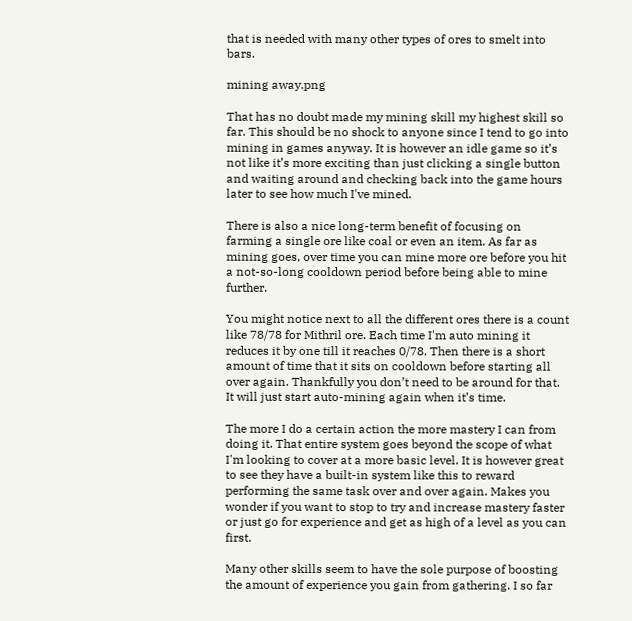that is needed with many other types of ores to smelt into bars.

mining away.png

That has no doubt made my mining skill my highest skill so far. This should be no shock to anyone since I tend to go into mining in games anyway. It is however an idle game so it’s not like it’s more exciting than just clicking a single button and waiting around and checking back into the game hours later to see how much I've mined.

There is also a nice long-term benefit of focusing on farming a single ore like coal or even an item. As far as mining goes, over time you can mine more ore before you hit a not-so-long cooldown period before being able to mine further.

You might notice next to all the different ores there is a count like 78/78 for Mithril ore. Each time I'm auto mining it reduces it by one till it reaches 0/78. Then there is a short amount of time that it sits on cooldown before starting all over again. Thankfully you don’t need to be around for that. It will just start auto-mining again when it’s time.

The more I do a certain action the more mastery I can from doing it. That entire system goes beyond the scope of what I'm looking to cover at a more basic level. It is however great to see they have a built-in system like this to reward performing the same task over and over again. Makes you wonder if you want to stop to try and increase mastery faster or just go for experience and get as high of a level as you can first.

Many other skills seem to have the sole purpose of boosting the amount of experience you gain from gathering. I so far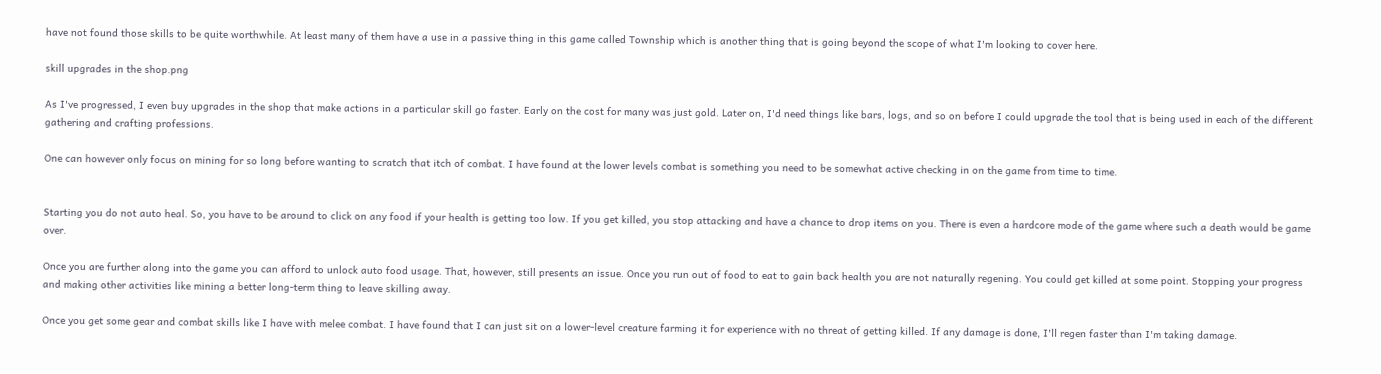have not found those skills to be quite worthwhile. At least many of them have a use in a passive thing in this game called Township which is another thing that is going beyond the scope of what I'm looking to cover here.

skill upgrades in the shop.png

As I've progressed, I even buy upgrades in the shop that make actions in a particular skill go faster. Early on the cost for many was just gold. Later on, I'd need things like bars, logs, and so on before I could upgrade the tool that is being used in each of the different gathering and crafting professions.

One can however only focus on mining for so long before wanting to scratch that itch of combat. I have found at the lower levels combat is something you need to be somewhat active checking in on the game from time to time.


Starting you do not auto heal. So, you have to be around to click on any food if your health is getting too low. If you get killed, you stop attacking and have a chance to drop items on you. There is even a hardcore mode of the game where such a death would be game over.

Once you are further along into the game you can afford to unlock auto food usage. That, however, still presents an issue. Once you run out of food to eat to gain back health you are not naturally regening. You could get killed at some point. Stopping your progress and making other activities like mining a better long-term thing to leave skilling away.

Once you get some gear and combat skills like I have with melee combat. I have found that I can just sit on a lower-level creature farming it for experience with no threat of getting killed. If any damage is done, I'll regen faster than I'm taking damage.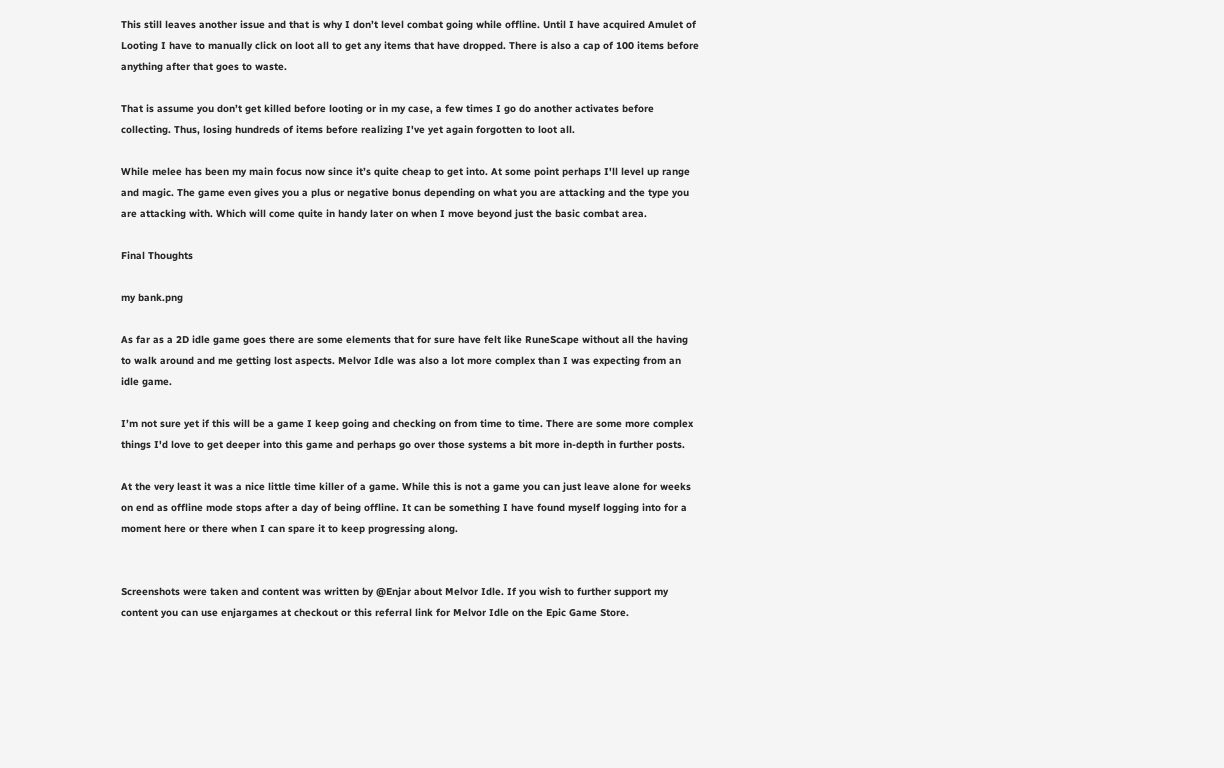This still leaves another issue and that is why I don’t level combat going while offline. Until I have acquired Amulet of Looting I have to manually click on loot all to get any items that have dropped. There is also a cap of 100 items before anything after that goes to waste.

That is assume you don’t get killed before looting or in my case, a few times I go do another activates before collecting. Thus, losing hundreds of items before realizing I've yet again forgotten to loot all.

While melee has been my main focus now since it’s quite cheap to get into. At some point perhaps I'll level up range and magic. The game even gives you a plus or negative bonus depending on what you are attacking and the type you are attacking with. Which will come quite in handy later on when I move beyond just the basic combat area.

Final Thoughts

my bank.png

As far as a 2D idle game goes there are some elements that for sure have felt like RuneScape without all the having to walk around and me getting lost aspects. Melvor Idle was also a lot more complex than I was expecting from an idle game.

I’m not sure yet if this will be a game I keep going and checking on from time to time. There are some more complex things I'd love to get deeper into this game and perhaps go over those systems a bit more in-depth in further posts.

At the very least it was a nice little time killer of a game. While this is not a game you can just leave alone for weeks on end as offline mode stops after a day of being offline. It can be something I have found myself logging into for a moment here or there when I can spare it to keep progressing along.


Screenshots were taken and content was written by @Enjar about Melvor Idle. If you wish to further support my content you can use enjargames at checkout or this referral link for Melvor Idle on the Epic Game Store.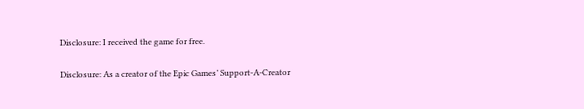Disclosure: I received the game for free.

Disclosure: As a creator of the Epic Games’ Support-A-Creator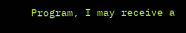Program, I may receive a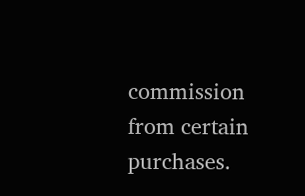commission from certain purchases.